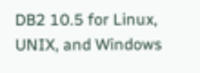DB2 10.5 for Linux, UNIX, and Windows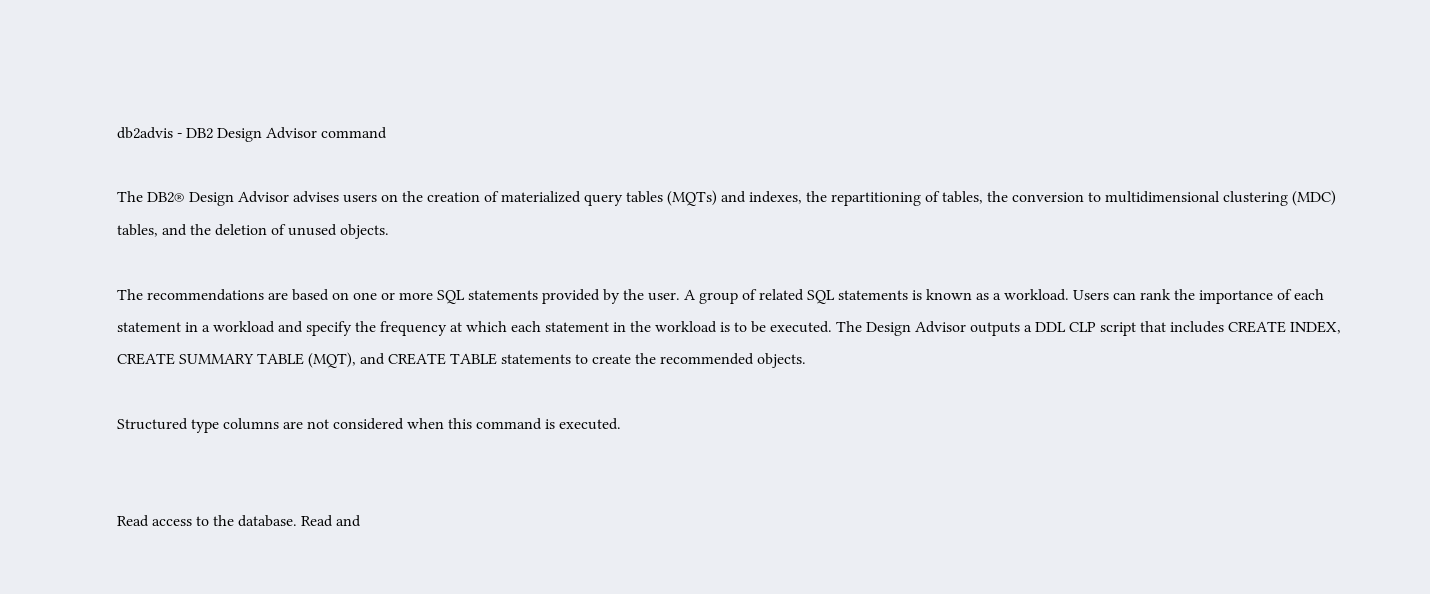db2advis - DB2 Design Advisor command

The DB2® Design Advisor advises users on the creation of materialized query tables (MQTs) and indexes, the repartitioning of tables, the conversion to multidimensional clustering (MDC) tables, and the deletion of unused objects.

The recommendations are based on one or more SQL statements provided by the user. A group of related SQL statements is known as a workload. Users can rank the importance of each statement in a workload and specify the frequency at which each statement in the workload is to be executed. The Design Advisor outputs a DDL CLP script that includes CREATE INDEX, CREATE SUMMARY TABLE (MQT), and CREATE TABLE statements to create the recommended objects.

Structured type columns are not considered when this command is executed.


Read access to the database. Read and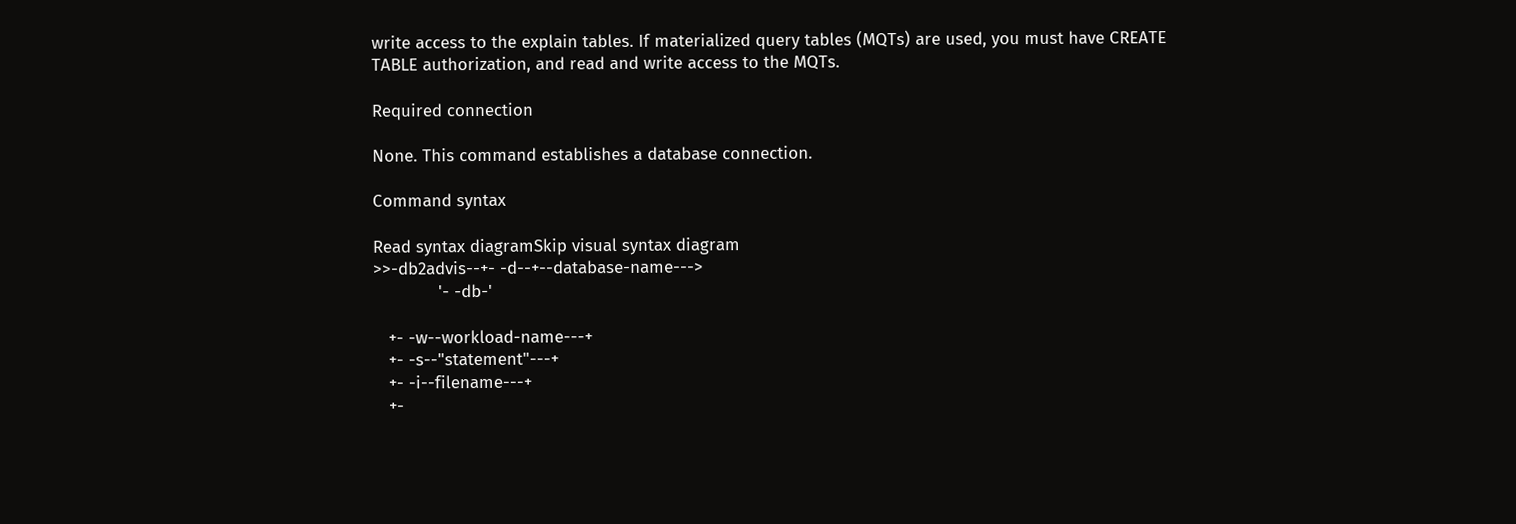write access to the explain tables. If materialized query tables (MQTs) are used, you must have CREATE TABLE authorization, and read and write access to the MQTs.

Required connection

None. This command establishes a database connection.

Command syntax

Read syntax diagramSkip visual syntax diagram
>>-db2advis--+- -d--+--database-name--->
             '- -db-'

   +- -w--workload-name---+
   +- -s--"statement"---+
   +- -i--filename---+
   +-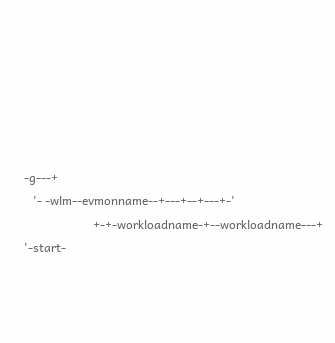-g---+
   '- -wlm--evmonname--+---+--+---+-'
                       +-+-workloadname-+--workloadname---+  '-start-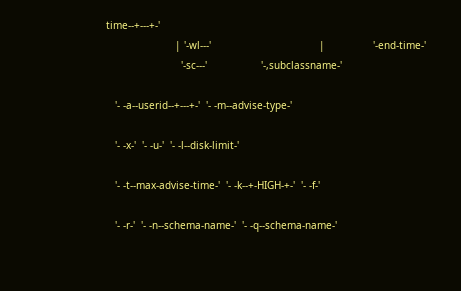time--+---+-'
                       | '-wl---'                                    |                '-end-time-'
                         '-sc---'                  '-,subclassname-'

   '- -a--userid--+---+-'  '- -m--advise-type-'

   '- -x-'  '- -u-'  '- -l--disk-limit-'

   '- -t--max-advise-time-'  '- -k--+-HIGH-+-'  '- -f-'

   '- -r-'  '- -n--schema-name-'  '- -q--schema-name-'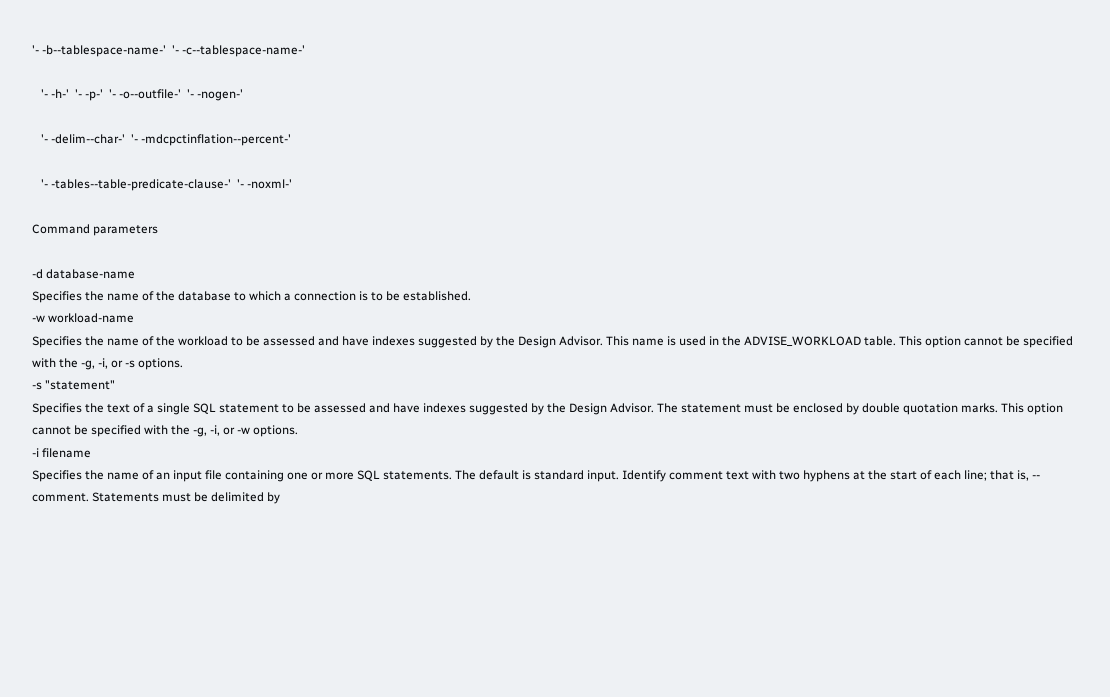'- -b--tablespace-name-'  '- -c--tablespace-name-'

   '- -h-'  '- -p-'  '- -o--outfile-'  '- -nogen-'

   '- -delim--char-'  '- -mdcpctinflation--percent-'

   '- -tables--table-predicate-clause-'  '- -noxml-'

Command parameters

-d database-name
Specifies the name of the database to which a connection is to be established.
-w workload-name
Specifies the name of the workload to be assessed and have indexes suggested by the Design Advisor. This name is used in the ADVISE_WORKLOAD table. This option cannot be specified with the -g, -i, or -s options.
-s "statement"
Specifies the text of a single SQL statement to be assessed and have indexes suggested by the Design Advisor. The statement must be enclosed by double quotation marks. This option cannot be specified with the -g, -i, or -w options.
-i filename
Specifies the name of an input file containing one or more SQL statements. The default is standard input. Identify comment text with two hyphens at the start of each line; that is, -- comment. Statements must be delimited by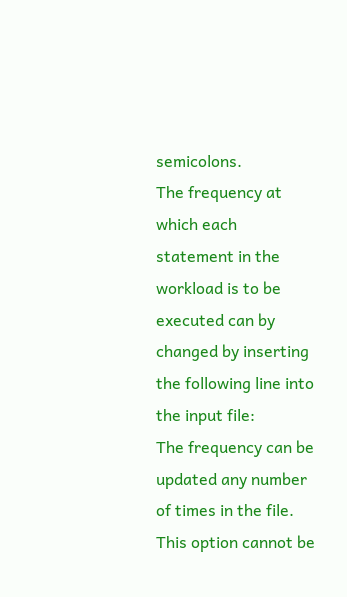semicolons.
The frequency at which each statement in the workload is to be executed can by changed by inserting the following line into the input file:
The frequency can be updated any number of times in the file.
This option cannot be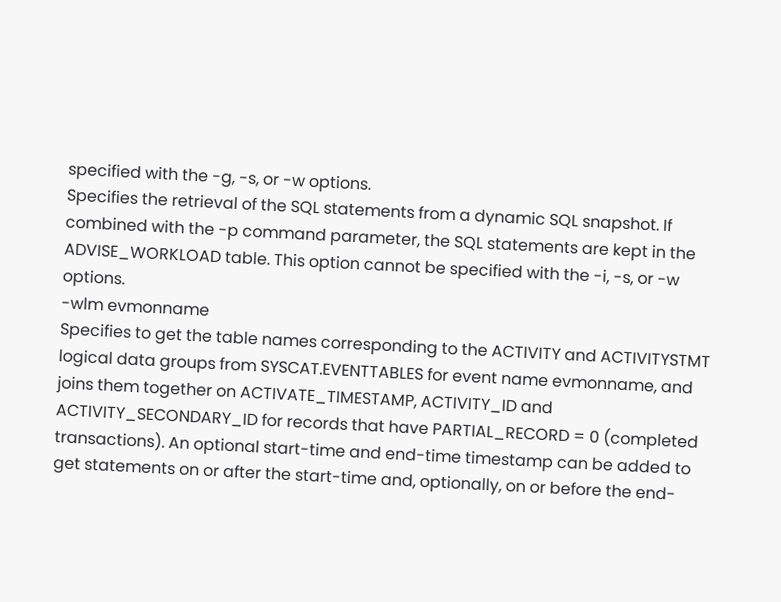specified with the -g, -s, or -w options.
Specifies the retrieval of the SQL statements from a dynamic SQL snapshot. If combined with the -p command parameter, the SQL statements are kept in the ADVISE_WORKLOAD table. This option cannot be specified with the -i, -s, or -w options.
-wlm evmonname
Specifies to get the table names corresponding to the ACTIVITY and ACTIVITYSTMT logical data groups from SYSCAT.EVENTTABLES for event name evmonname, and joins them together on ACTIVATE_TIMESTAMP, ACTIVITY_ID and ACTIVITY_SECONDARY_ID for records that have PARTIAL_RECORD = 0 (completed transactions). An optional start-time and end-time timestamp can be added to get statements on or after the start-time and, optionally, on or before the end-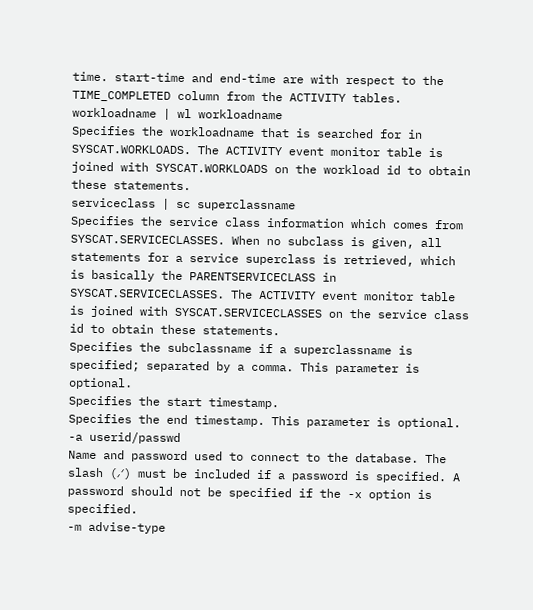time. start-time and end-time are with respect to the TIME_COMPLETED column from the ACTIVITY tables.
workloadname | wl workloadname
Specifies the workloadname that is searched for in SYSCAT.WORKLOADS. The ACTIVITY event monitor table is joined with SYSCAT.WORKLOADS on the workload id to obtain these statements.
serviceclass | sc superclassname
Specifies the service class information which comes from SYSCAT.SERVICECLASSES. When no subclass is given, all statements for a service superclass is retrieved, which is basically the PARENTSERVICECLASS in SYSCAT.SERVICECLASSES. The ACTIVITY event monitor table is joined with SYSCAT.SERVICECLASSES on the service class id to obtain these statements.
Specifies the subclassname if a superclassname is specified; separated by a comma. This parameter is optional.
Specifies the start timestamp.
Specifies the end timestamp. This parameter is optional.
-a userid/passwd
Name and password used to connect to the database. The slash (⁄) must be included if a password is specified. A password should not be specified if the -x option is specified.
-m advise-type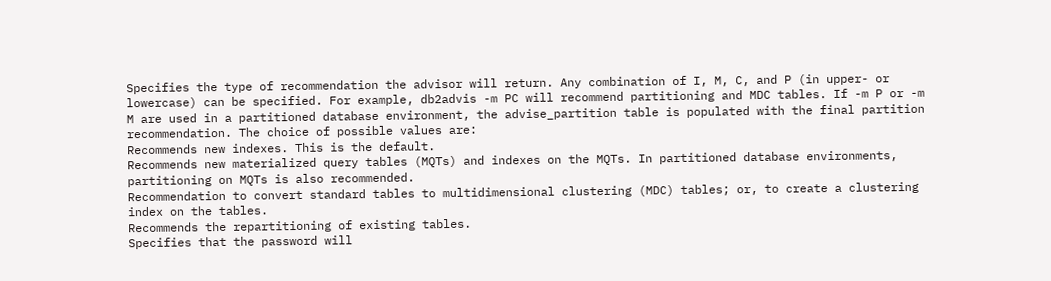Specifies the type of recommendation the advisor will return. Any combination of I, M, C, and P (in upper- or lowercase) can be specified. For example, db2advis -m PC will recommend partitioning and MDC tables. If -m P or -m M are used in a partitioned database environment, the advise_partition table is populated with the final partition recommendation. The choice of possible values are:
Recommends new indexes. This is the default.
Recommends new materialized query tables (MQTs) and indexes on the MQTs. In partitioned database environments, partitioning on MQTs is also recommended.
Recommendation to convert standard tables to multidimensional clustering (MDC) tables; or, to create a clustering index on the tables.
Recommends the repartitioning of existing tables.
Specifies that the password will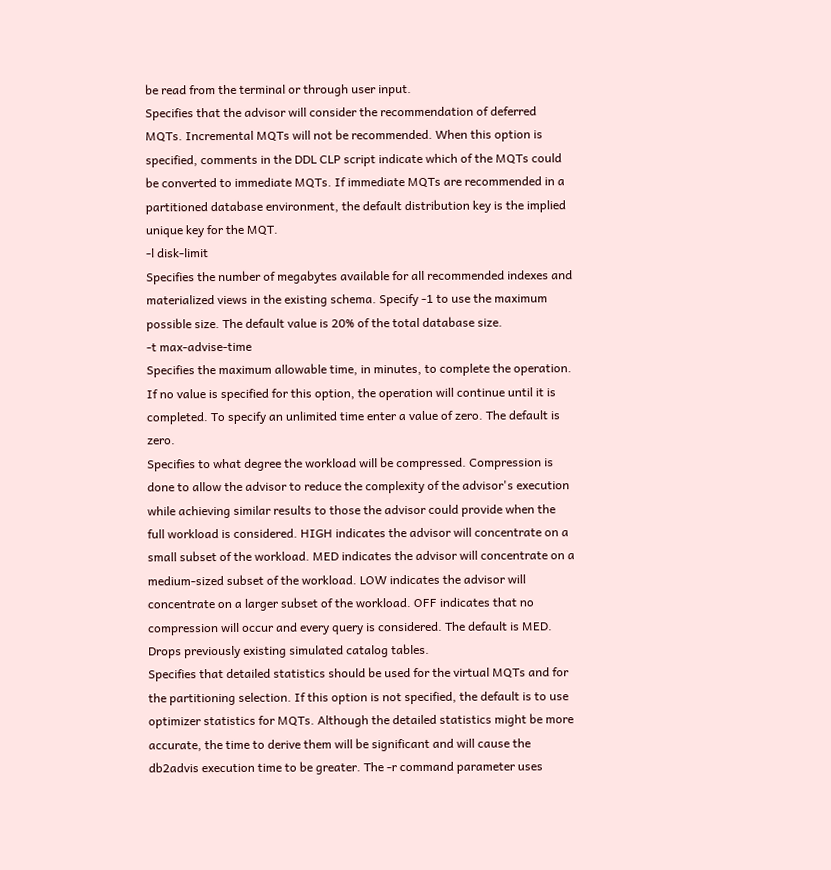be read from the terminal or through user input.
Specifies that the advisor will consider the recommendation of deferred MQTs. Incremental MQTs will not be recommended. When this option is specified, comments in the DDL CLP script indicate which of the MQTs could be converted to immediate MQTs. If immediate MQTs are recommended in a partitioned database environment, the default distribution key is the implied unique key for the MQT.
-l disk-limit
Specifies the number of megabytes available for all recommended indexes and materialized views in the existing schema. Specify -1 to use the maximum possible size. The default value is 20% of the total database size.
-t max-advise-time
Specifies the maximum allowable time, in minutes, to complete the operation. If no value is specified for this option, the operation will continue until it is completed. To specify an unlimited time enter a value of zero. The default is zero.
Specifies to what degree the workload will be compressed. Compression is done to allow the advisor to reduce the complexity of the advisor's execution while achieving similar results to those the advisor could provide when the full workload is considered. HIGH indicates the advisor will concentrate on a small subset of the workload. MED indicates the advisor will concentrate on a medium-sized subset of the workload. LOW indicates the advisor will concentrate on a larger subset of the workload. OFF indicates that no compression will occur and every query is considered. The default is MED.
Drops previously existing simulated catalog tables.
Specifies that detailed statistics should be used for the virtual MQTs and for the partitioning selection. If this option is not specified, the default is to use optimizer statistics for MQTs. Although the detailed statistics might be more accurate, the time to derive them will be significant and will cause the db2advis execution time to be greater. The -r command parameter uses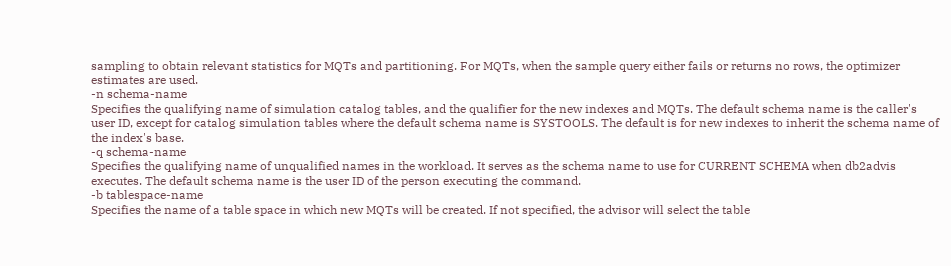sampling to obtain relevant statistics for MQTs and partitioning. For MQTs, when the sample query either fails or returns no rows, the optimizer estimates are used.
-n schema-name
Specifies the qualifying name of simulation catalog tables, and the qualifier for the new indexes and MQTs. The default schema name is the caller's user ID, except for catalog simulation tables where the default schema name is SYSTOOLS. The default is for new indexes to inherit the schema name of the index's base.
-q schema-name
Specifies the qualifying name of unqualified names in the workload. It serves as the schema name to use for CURRENT SCHEMA when db2advis executes. The default schema name is the user ID of the person executing the command.
-b tablespace-name
Specifies the name of a table space in which new MQTs will be created. If not specified, the advisor will select the table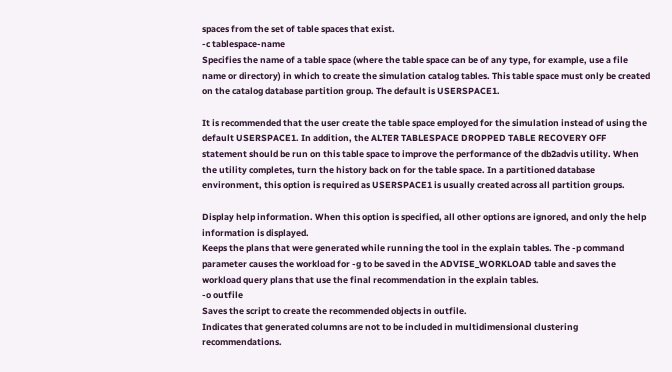spaces from the set of table spaces that exist.
-c tablespace-name
Specifies the name of a table space (where the table space can be of any type, for example, use a file name or directory) in which to create the simulation catalog tables. This table space must only be created on the catalog database partition group. The default is USERSPACE1.

It is recommended that the user create the table space employed for the simulation instead of using the default USERSPACE1. In addition, the ALTER TABLESPACE DROPPED TABLE RECOVERY OFF statement should be run on this table space to improve the performance of the db2advis utility. When the utility completes, turn the history back on for the table space. In a partitioned database environment, this option is required as USERSPACE1 is usually created across all partition groups.

Display help information. When this option is specified, all other options are ignored, and only the help information is displayed.
Keeps the plans that were generated while running the tool in the explain tables. The -p command parameter causes the workload for -g to be saved in the ADVISE_WORKLOAD table and saves the workload query plans that use the final recommendation in the explain tables.
-o outfile
Saves the script to create the recommended objects in outfile.
Indicates that generated columns are not to be included in multidimensional clustering recommendations.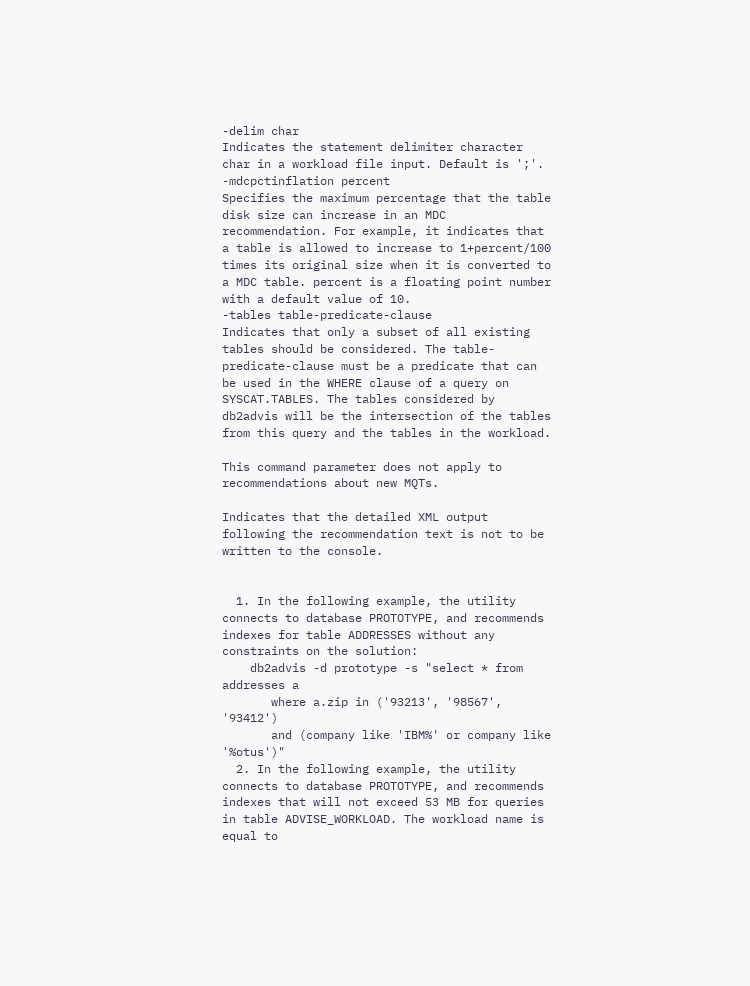-delim char
Indicates the statement delimiter character char in a workload file input. Default is ';'.
-mdcpctinflation percent
Specifies the maximum percentage that the table disk size can increase in an MDC recommendation. For example, it indicates that a table is allowed to increase to 1+percent/100 times its original size when it is converted to a MDC table. percent is a floating point number with a default value of 10.
-tables table-predicate-clause
Indicates that only a subset of all existing tables should be considered. The table-predicate-clause must be a predicate that can be used in the WHERE clause of a query on SYSCAT.TABLES. The tables considered by db2advis will be the intersection of the tables from this query and the tables in the workload.

This command parameter does not apply to recommendations about new MQTs.

Indicates that the detailed XML output following the recommendation text is not to be written to the console.


  1. In the following example, the utility connects to database PROTOTYPE, and recommends indexes for table ADDRESSES without any constraints on the solution:
    db2advis -d prototype -s "select * from addresses a
       where a.zip in ('93213', '98567', '93412')
       and (company like 'IBM%' or company like '%otus')"
  2. In the following example, the utility connects to database PROTOTYPE, and recommends indexes that will not exceed 53 MB for queries in table ADVISE_WORKLOAD. The workload name is equal to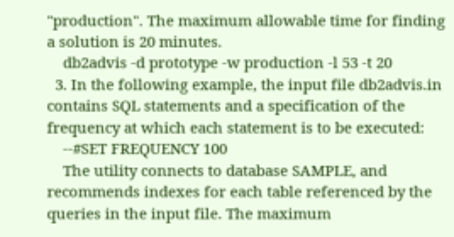"production". The maximum allowable time for finding a solution is 20 minutes.
    db2advis -d prototype -w production -l 53 -t 20
  3. In the following example, the input file db2advis.in contains SQL statements and a specification of the frequency at which each statement is to be executed:
    --#SET FREQUENCY 100
    The utility connects to database SAMPLE, and recommends indexes for each table referenced by the queries in the input file. The maximum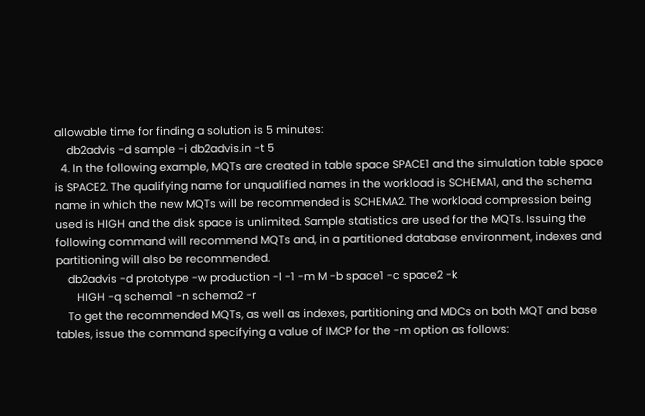allowable time for finding a solution is 5 minutes:
    db2advis -d sample -i db2advis.in -t 5
  4. In the following example, MQTs are created in table space SPACE1 and the simulation table space is SPACE2. The qualifying name for unqualified names in the workload is SCHEMA1, and the schema name in which the new MQTs will be recommended is SCHEMA2. The workload compression being used is HIGH and the disk space is unlimited. Sample statistics are used for the MQTs. Issuing the following command will recommend MQTs and, in a partitioned database environment, indexes and partitioning will also be recommended.
    db2advis -d prototype -w production -l -1 -m M -b space1 -c space2 -k
       HIGH -q schema1 -n schema2 -r
    To get the recommended MQTs, as well as indexes, partitioning and MDCs on both MQT and base tables, issue the command specifying a value of IMCP for the -m option as follows: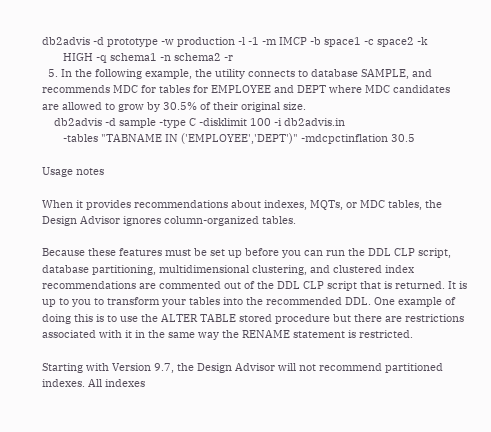db2advis -d prototype -w production -l -1 -m IMCP -b space1 -c space2 -k
       HIGH -q schema1 -n schema2 -r
  5. In the following example, the utility connects to database SAMPLE, and recommends MDC for tables for EMPLOYEE and DEPT where MDC candidates are allowed to grow by 30.5% of their original size.
    db2advis -d sample -type C -disklimit 100 -i db2advis.in
       -tables "TABNAME IN ('EMPLOYEE','DEPT')" -mdcpctinflation 30.5

Usage notes

When it provides recommendations about indexes, MQTs, or MDC tables, the Design Advisor ignores column-organized tables.

Because these features must be set up before you can run the DDL CLP script, database partitioning, multidimensional clustering, and clustered index recommendations are commented out of the DDL CLP script that is returned. It is up to you to transform your tables into the recommended DDL. One example of doing this is to use the ALTER TABLE stored procedure but there are restrictions associated with it in the same way the RENAME statement is restricted.

Starting with Version 9.7, the Design Advisor will not recommend partitioned indexes. All indexes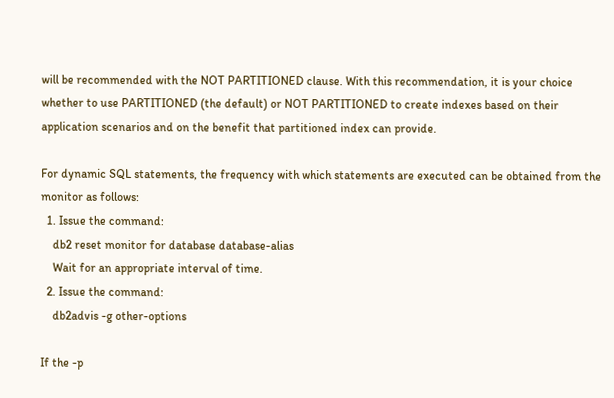will be recommended with the NOT PARTITIONED clause. With this recommendation, it is your choice whether to use PARTITIONED (the default) or NOT PARTITIONED to create indexes based on their application scenarios and on the benefit that partitioned index can provide.

For dynamic SQL statements, the frequency with which statements are executed can be obtained from the monitor as follows:
  1. Issue the command:
    db2 reset monitor for database database-alias
    Wait for an appropriate interval of time.
  2. Issue the command:
    db2advis -g other-options

If the -p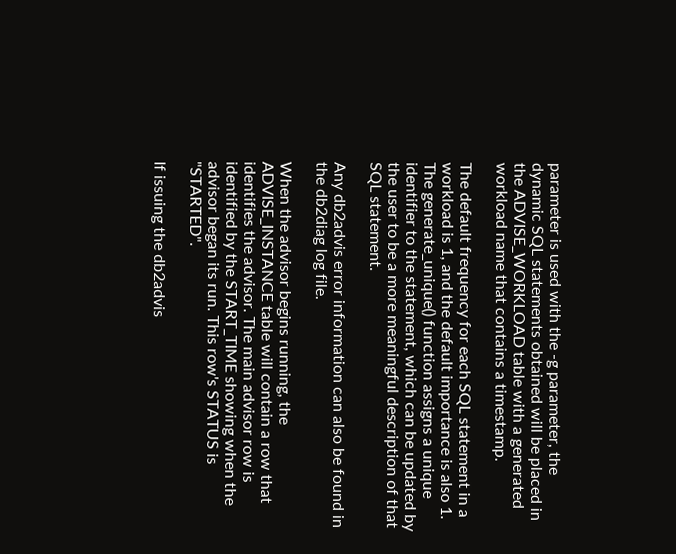parameter is used with the -g parameter, the dynamic SQL statements obtained will be placed in the ADVISE_WORKLOAD table with a generated workload name that contains a timestamp.

The default frequency for each SQL statement in a workload is 1, and the default importance is also 1. The generate_unique() function assigns a unique identifier to the statement, which can be updated by the user to be a more meaningful description of that SQL statement.

Any db2advis error information can also be found in the db2diag log file.

When the advisor begins running, the ADVISE_INSTANCE table will contain a row that identifies the advisor. The main advisor row is identified by the START_TIME showing when the advisor began its run. This row's STATUS is "STARTED".

If issuing the db2advis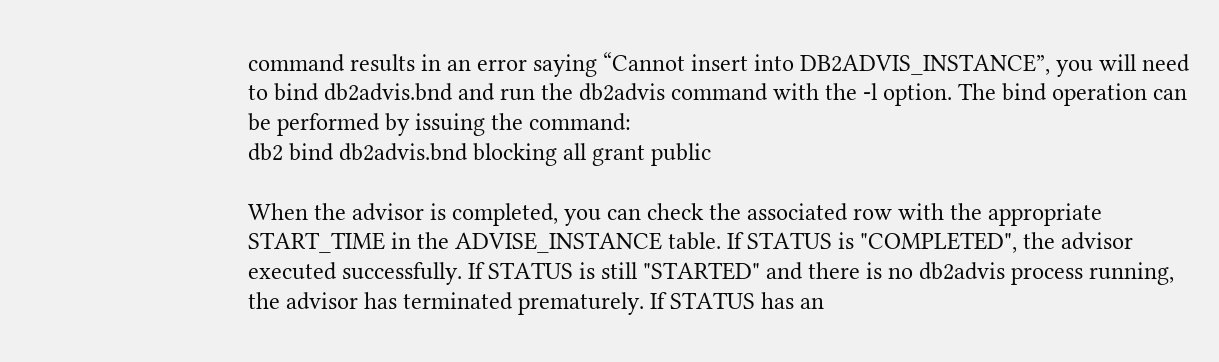command results in an error saying “Cannot insert into DB2ADVIS_INSTANCE”, you will need to bind db2advis.bnd and run the db2advis command with the -l option. The bind operation can be performed by issuing the command:
db2 bind db2advis.bnd blocking all grant public

When the advisor is completed, you can check the associated row with the appropriate START_TIME in the ADVISE_INSTANCE table. If STATUS is "COMPLETED", the advisor executed successfully. If STATUS is still "STARTED" and there is no db2advis process running, the advisor has terminated prematurely. If STATUS has an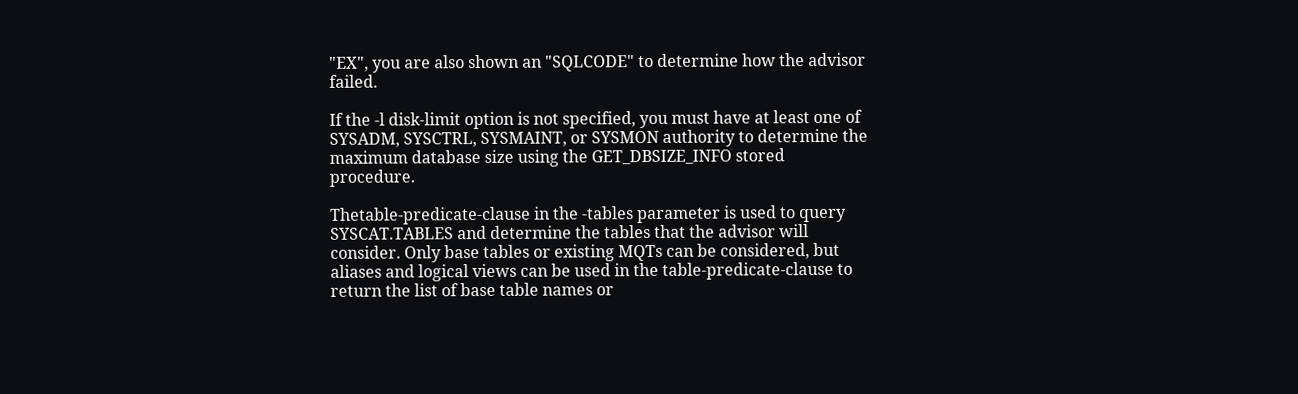"EX", you are also shown an "SQLCODE" to determine how the advisor failed.

If the -l disk-limit option is not specified, you must have at least one of SYSADM, SYSCTRL, SYSMAINT, or SYSMON authority to determine the maximum database size using the GET_DBSIZE_INFO stored procedure.

Thetable-predicate-clause in the -tables parameter is used to query SYSCAT.TABLES and determine the tables that the advisor will consider. Only base tables or existing MQTs can be considered, but aliases and logical views can be used in the table-predicate-clause to return the list of base table names or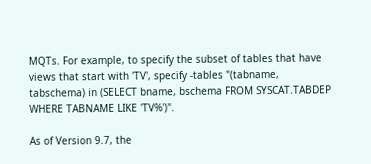MQTs. For example, to specify the subset of tables that have views that start with 'TV', specify -tables "(tabname, tabschema) in (SELECT bname, bschema FROM SYSCAT.TABDEP WHERE TABNAME LIKE 'TV%')".

As of Version 9.7, the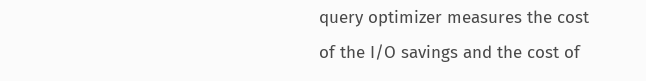query optimizer measures the cost of the I/O savings and the cost of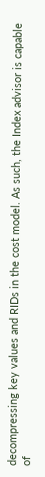decompressing key values and RIDs in the cost model. As such, the Index advisor is capable of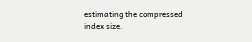estimating the compressed index size.